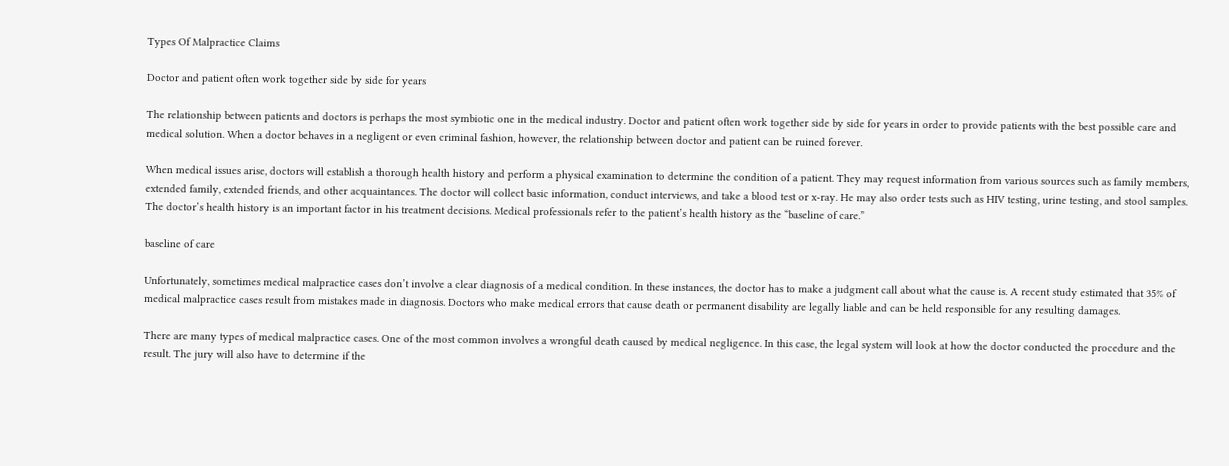Types Of Malpractice Claims

Doctor and patient often work together side by side for years

The relationship between patients and doctors is perhaps the most symbiotic one in the medical industry. Doctor and patient often work together side by side for years in order to provide patients with the best possible care and medical solution. When a doctor behaves in a negligent or even criminal fashion, however, the relationship between doctor and patient can be ruined forever.

When medical issues arise, doctors will establish a thorough health history and perform a physical examination to determine the condition of a patient. They may request information from various sources such as family members, extended family, extended friends, and other acquaintances. The doctor will collect basic information, conduct interviews, and take a blood test or x-ray. He may also order tests such as HIV testing, urine testing, and stool samples. The doctor’s health history is an important factor in his treatment decisions. Medical professionals refer to the patient’s health history as the “baseline of care.”

baseline of care

Unfortunately, sometimes medical malpractice cases don’t involve a clear diagnosis of a medical condition. In these instances, the doctor has to make a judgment call about what the cause is. A recent study estimated that 35% of medical malpractice cases result from mistakes made in diagnosis. Doctors who make medical errors that cause death or permanent disability are legally liable and can be held responsible for any resulting damages.

There are many types of medical malpractice cases. One of the most common involves a wrongful death caused by medical negligence. In this case, the legal system will look at how the doctor conducted the procedure and the result. The jury will also have to determine if the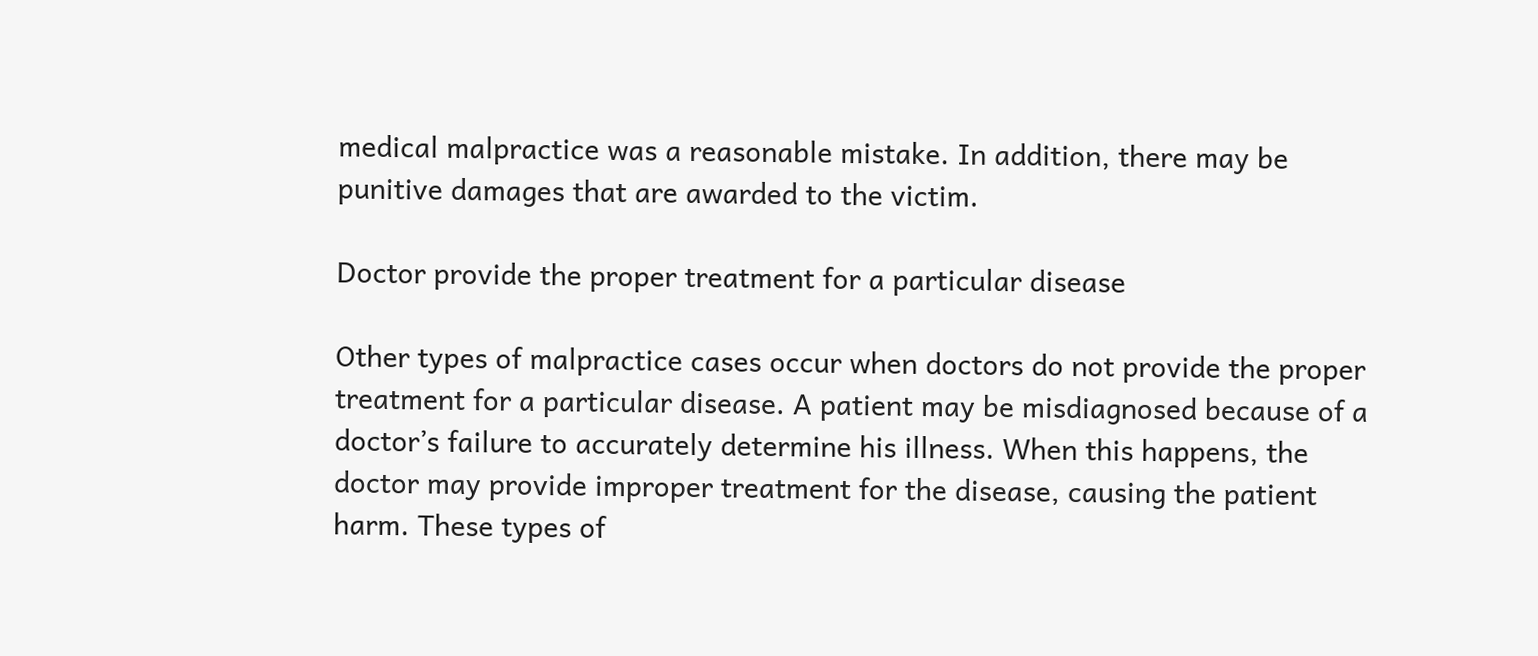medical malpractice was a reasonable mistake. In addition, there may be punitive damages that are awarded to the victim.

Doctor provide the proper treatment for a particular disease

Other types of malpractice cases occur when doctors do not provide the proper treatment for a particular disease. A patient may be misdiagnosed because of a doctor’s failure to accurately determine his illness. When this happens, the doctor may provide improper treatment for the disease, causing the patient harm. These types of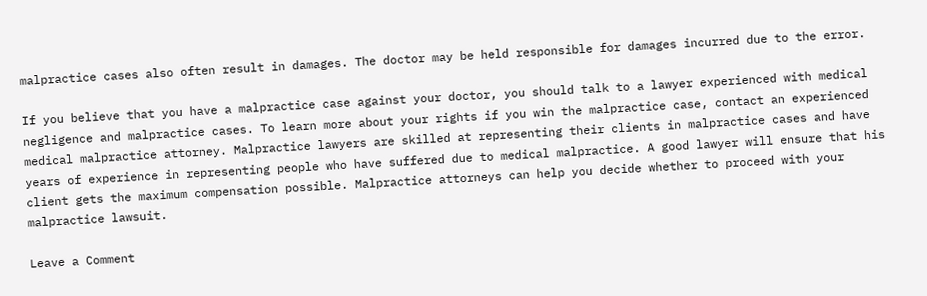malpractice cases also often result in damages. The doctor may be held responsible for damages incurred due to the error.

If you believe that you have a malpractice case against your doctor, you should talk to a lawyer experienced with medical negligence and malpractice cases. To learn more about your rights if you win the malpractice case, contact an experienced medical malpractice attorney. Malpractice lawyers are skilled at representing their clients in malpractice cases and have years of experience in representing people who have suffered due to medical malpractice. A good lawyer will ensure that his client gets the maximum compensation possible. Malpractice attorneys can help you decide whether to proceed with your malpractice lawsuit.

Leave a Comment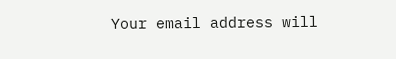Your email address will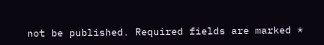not be published. Required fields are marked *